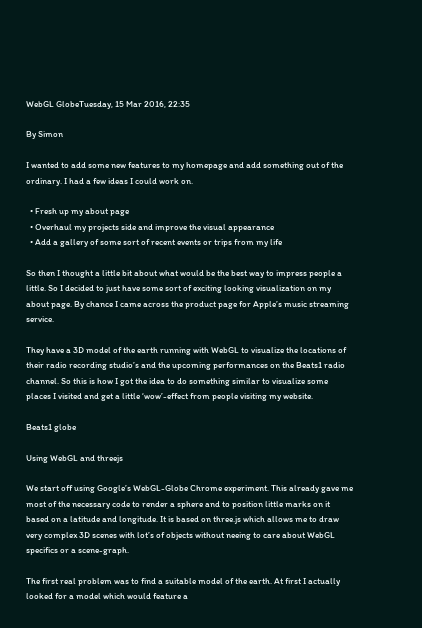WebGL GlobeTuesday, 15 Mar 2016, 22:35

By Simon

I wanted to add some new features to my homepage and add something out of the ordinary. I had a few ideas I could work on.

  • Fresh up my about page
  • Overhaul my projects side and improve the visual appearance
  • Add a gallery of some sort of recent events or trips from my life

So then I thought a little bit about what would be the best way to impress people a little. So I decided to just have some sort of exciting looking visualization on my about page. By chance I came across the product page for Apple’s music streaming service.

They have a 3D model of the earth running with WebGL to visualize the locations of their radio recording studio’s and the upcoming performances on the Beats1 radio channel. So this is how I got the idea to do something similar to visualize some places I visited and get a little ‘wow’-effect from people visiting my website.

Beats1 globe

Using WebGL and threejs

We start off using Google’s WebGL-Globe Chrome experiment. This already gave me most of the necessary code to render a sphere and to position little marks on it based on a latitude and longitude. It is based on three.js which allows me to draw very complex 3D scenes with lot’s of objects without neeing to care about WebGL specifics or a scene-graph.

The first real problem was to find a suitable model of the earth. At first I actually looked for a model which would feature a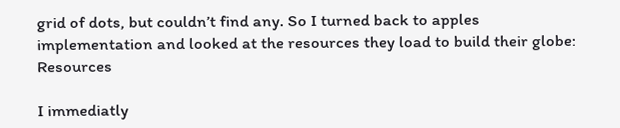grid of dots, but couldn’t find any. So I turned back to apples implementation and looked at the resources they load to build their globe: Resources

I immediatly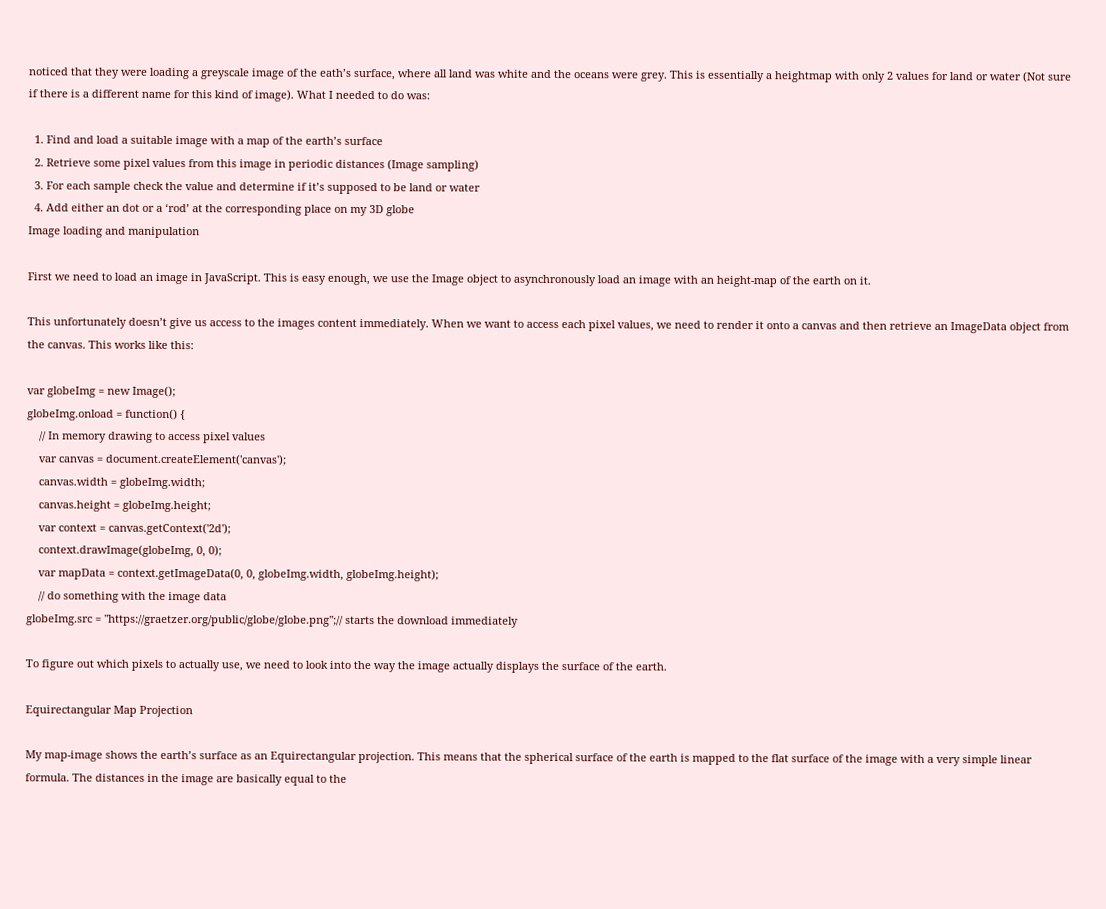noticed that they were loading a greyscale image of the eath’s surface, where all land was white and the oceans were grey. This is essentially a heightmap with only 2 values for land or water (Not sure if there is a different name for this kind of image). What I needed to do was:

  1. Find and load a suitable image with a map of the earth’s surface
  2. Retrieve some pixel values from this image in periodic distances (Image sampling)
  3. For each sample check the value and determine if it’s supposed to be land or water
  4. Add either an dot or a ‘rod’ at the corresponding place on my 3D globe
Image loading and manipulation

First we need to load an image in JavaScript. This is easy enough, we use the Image object to asynchronously load an image with an height-map of the earth on it.

This unfortunately doesn’t give us access to the images content immediately. When we want to access each pixel values, we need to render it onto a canvas and then retrieve an ImageData object from the canvas. This works like this:

var globeImg = new Image();
globeImg.onload = function() {
    // In memory drawing to access pixel values
    var canvas = document.createElement('canvas');
    canvas.width = globeImg.width;
    canvas.height = globeImg.height;
    var context = canvas.getContext('2d');
    context.drawImage(globeImg, 0, 0);
    var mapData = context.getImageData(0, 0, globeImg.width, globeImg.height);
    // do something with the image data
globeImg.src = "https://graetzer.org/public/globe/globe.png";// starts the download immediately

To figure out which pixels to actually use, we need to look into the way the image actually displays the surface of the earth.

Equirectangular Map Projection

My map-image shows the earth’s surface as an Equirectangular projection. This means that the spherical surface of the earth is mapped to the flat surface of the image with a very simple linear formula. The distances in the image are basically equal to the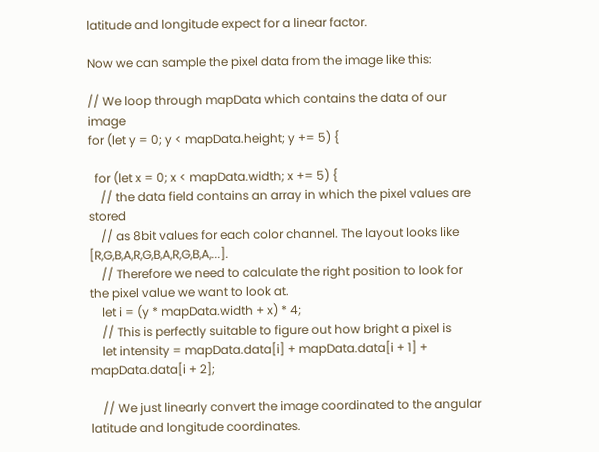latitude and longitude expect for a linear factor.

Now we can sample the pixel data from the image like this:

// We loop through mapData which contains the data of our image
for (let y = 0; y < mapData.height; y += 5) {

  for (let x = 0; x < mapData.width; x += 5) {
    // the data field contains an array in which the pixel values are stored
    // as 8bit values for each color channel. The layout looks like [R,G,B,A,R,G,B,A,R,G,B,A,...].
    // Therefore we need to calculate the right position to look for the pixel value we want to look at.
    let i = (y * mapData.width + x) * 4;
    // This is perfectly suitable to figure out how bright a pixel is
    let intensity = mapData.data[i] + mapData.data[i + 1] + mapData.data[i + 2];

    // We just linearly convert the image coordinated to the angular latitude and longitude coordinates.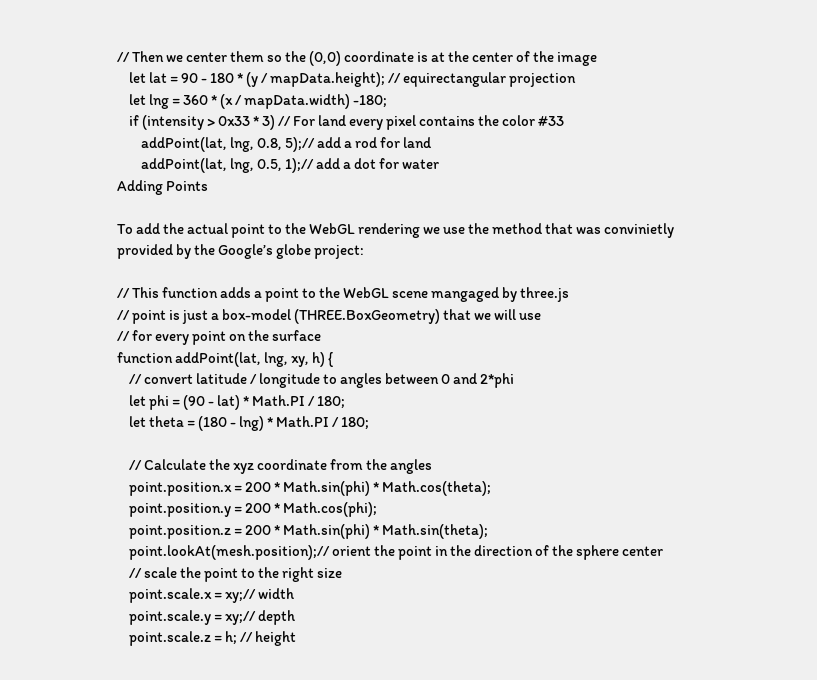// Then we center them so the (0,0) coordinate is at the center of the image
    let lat = 90 - 180 * (y / mapData.height); // equirectangular projection
    let lng = 360 * (x / mapData.width) -180;
    if (intensity > 0x33 * 3) // For land every pixel contains the color #33
        addPoint(lat, lng, 0.8, 5);// add a rod for land
        addPoint(lat, lng, 0.5, 1);// add a dot for water
Adding Points

To add the actual point to the WebGL rendering we use the method that was convinietly provided by the Google’s globe project:

// This function adds a point to the WebGL scene mangaged by three.js
// point is just a box-model (THREE.BoxGeometry) that we will use
// for every point on the surface
function addPoint(lat, lng, xy, h) {
    // convert latitude / longitude to angles between 0 and 2*phi
    let phi = (90 - lat) * Math.PI / 180;
    let theta = (180 - lng) * Math.PI / 180;

    // Calculate the xyz coordinate from the angles
    point.position.x = 200 * Math.sin(phi) * Math.cos(theta);
    point.position.y = 200 * Math.cos(phi);
    point.position.z = 200 * Math.sin(phi) * Math.sin(theta);
    point.lookAt(mesh.position);// orient the point in the direction of the sphere center
    // scale the point to the right size
    point.scale.x = xy;// width
    point.scale.y = xy;// depth
    point.scale.z = h; // height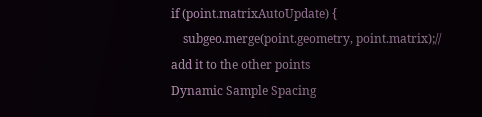if (point.matrixAutoUpdate) {
    subgeo.merge(point.geometry, point.matrix);// add it to the other points
Dynamic Sample Spacing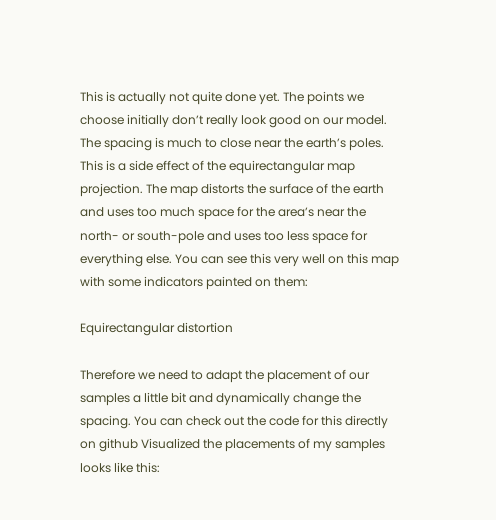This is actually not quite done yet. The points we choose initially don’t really look good on our model. The spacing is much to close near the earth’s poles. This is a side effect of the equirectangular map projection. The map distorts the surface of the earth and uses too much space for the area’s near the north- or south-pole and uses too less space for everything else. You can see this very well on this map with some indicators painted on them:

Equirectangular distortion

Therefore we need to adapt the placement of our samples a little bit and dynamically change the spacing. You can check out the code for this directly on github Visualized the placements of my samples looks like this: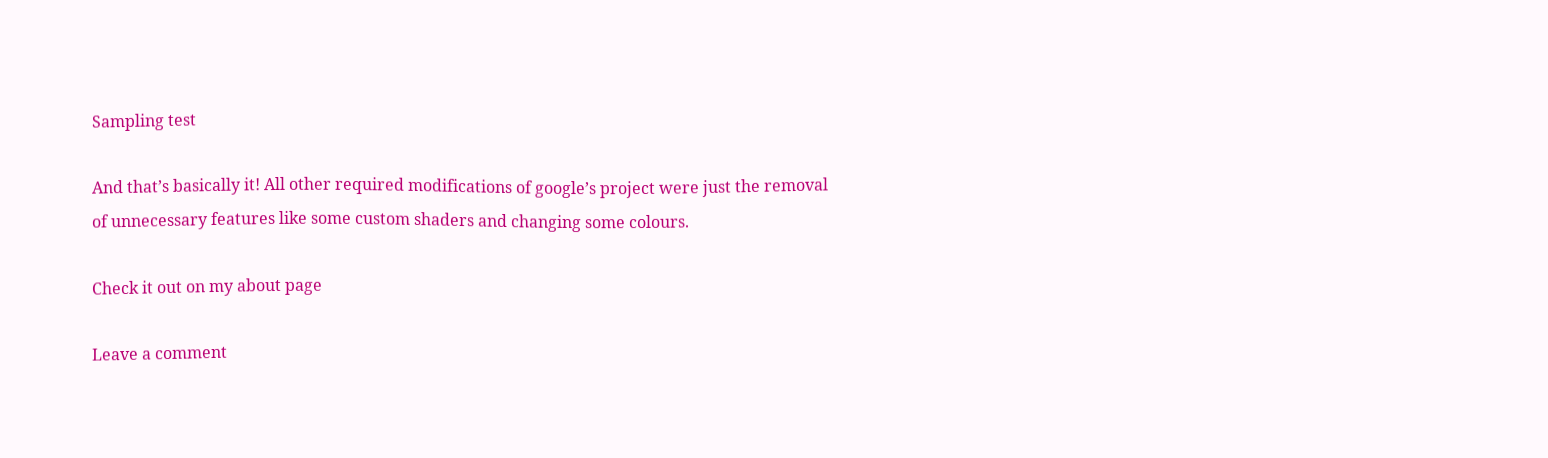Sampling test

And that’s basically it! All other required modifications of google’s project were just the removal of unnecessary features like some custom shaders and changing some colours.

Check it out on my about page

Leave a comment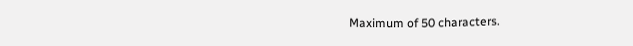Maximum of 50 characters.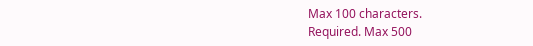Max 100 characters.
Required. Max 500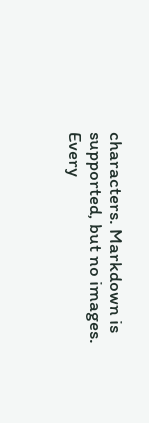characters. Markdown is supported, but no images. Every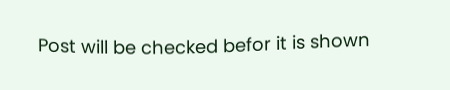Post will be checked befor it is shown